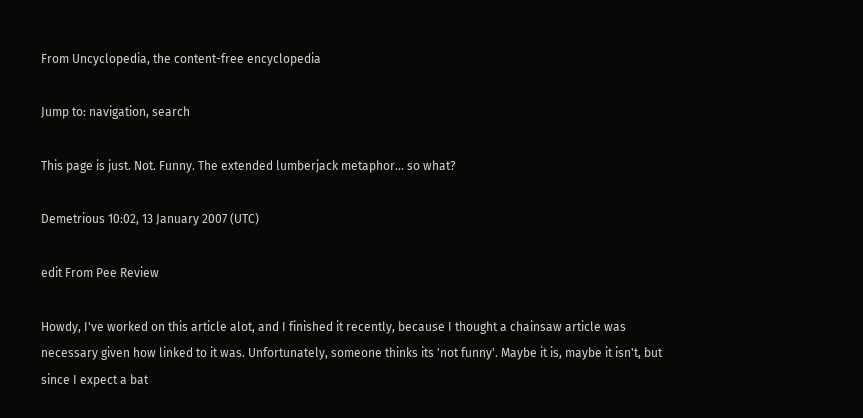From Uncyclopedia, the content-free encyclopedia

Jump to: navigation, search

This page is just. Not. Funny. The extended lumberjack metaphor... so what?

Demetrious 10:02, 13 January 2007 (UTC)

edit From Pee Review

Howdy, I've worked on this article alot, and I finished it recently, because I thought a chainsaw article was necessary given how linked to it was. Unfortunately, someone thinks its 'not funny'. Maybe it is, maybe it isn't, but since I expect a bat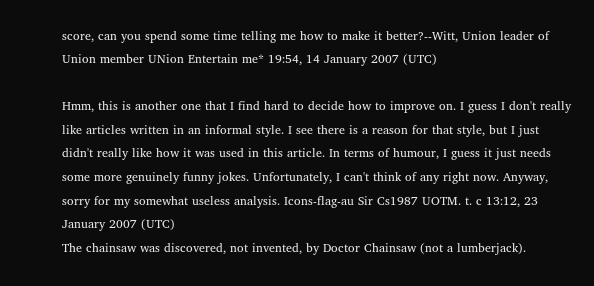score, can you spend some time telling me how to make it better?--Witt, Union leader of Union member UNion Entertain me* 19:54, 14 January 2007 (UTC)

Hmm, this is another one that I find hard to decide how to improve on. I guess I don't really like articles written in an informal style. I see there is a reason for that style, but I just didn't really like how it was used in this article. In terms of humour, I guess it just needs some more genuinely funny jokes. Unfortunately, I can't think of any right now. Anyway, sorry for my somewhat useless analysis. Icons-flag-au Sir Cs1987 UOTM. t. c 13:12, 23 January 2007 (UTC)
The chainsaw was discovered, not invented, by Doctor Chainsaw (not a lumberjack).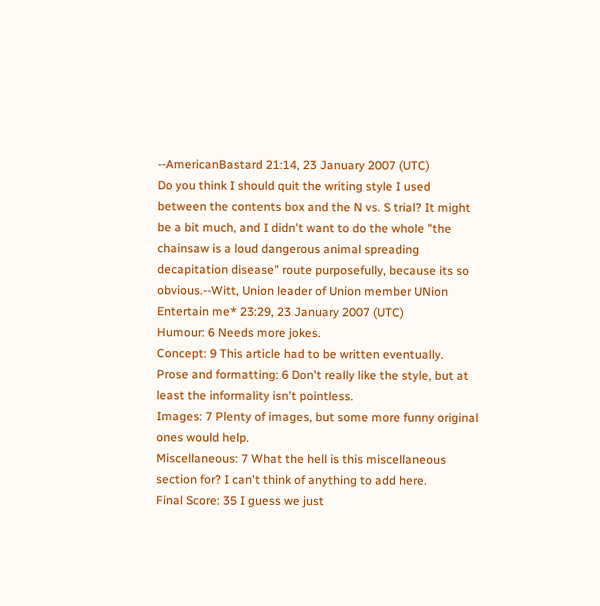--AmericanBastard 21:14, 23 January 2007 (UTC)
Do you think I should quit the writing style I used between the contents box and the N vs. S trial? It might be a bit much, and I didn't want to do the whole "the chainsaw is a loud dangerous animal spreading decapitation disease" route purposefully, because its so obvious.--Witt, Union leader of Union member UNion Entertain me* 23:29, 23 January 2007 (UTC)
Humour: 6 Needs more jokes.
Concept: 9 This article had to be written eventually.
Prose and formatting: 6 Don't really like the style, but at least the informality isn't pointless.
Images: 7 Plenty of images, but some more funny original ones would help.
Miscellaneous: 7 What the hell is this miscellaneous section for? I can't think of anything to add here.
Final Score: 35 I guess we just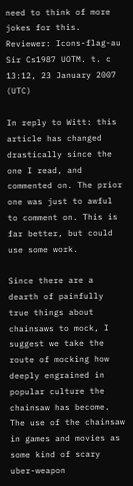need to think of more jokes for this.
Reviewer: Icons-flag-au Sir Cs1987 UOTM. t. c 13:12, 23 January 2007 (UTC)

In reply to Witt: this article has changed drastically since the one I read, and commented on. The prior one was just to awful to comment on. This is far better, but could use some work.

Since there are a dearth of painfully true things about chainsaws to mock, I suggest we take the route of mocking how deeply engrained in popular culture the chainsaw has become. The use of the chainsaw in games and movies as some kind of scary uber-weapon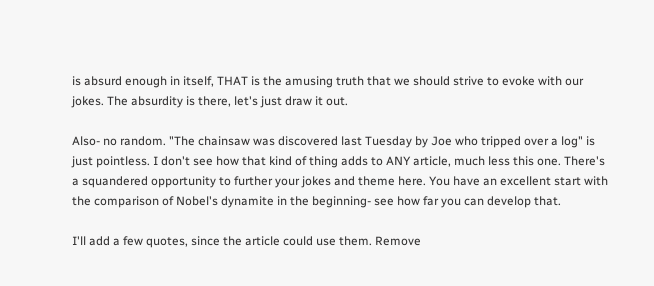is absurd enough in itself, THAT is the amusing truth that we should strive to evoke with our jokes. The absurdity is there, let's just draw it out.

Also- no random. "The chainsaw was discovered last Tuesday by Joe who tripped over a log" is just pointless. I don't see how that kind of thing adds to ANY article, much less this one. There's a squandered opportunity to further your jokes and theme here. You have an excellent start with the comparison of Nobel's dynamite in the beginning- see how far you can develop that.

I'll add a few quotes, since the article could use them. Remove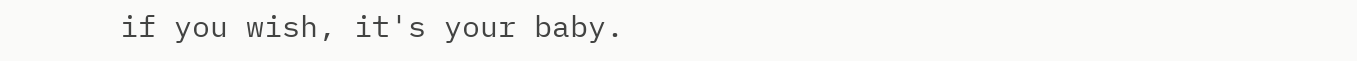if you wish, it's your baby.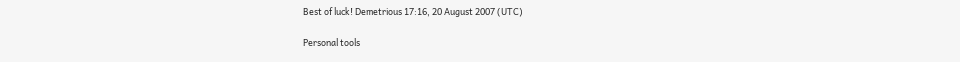Best of luck! Demetrious 17:16, 20 August 2007 (UTC)

Personal tools